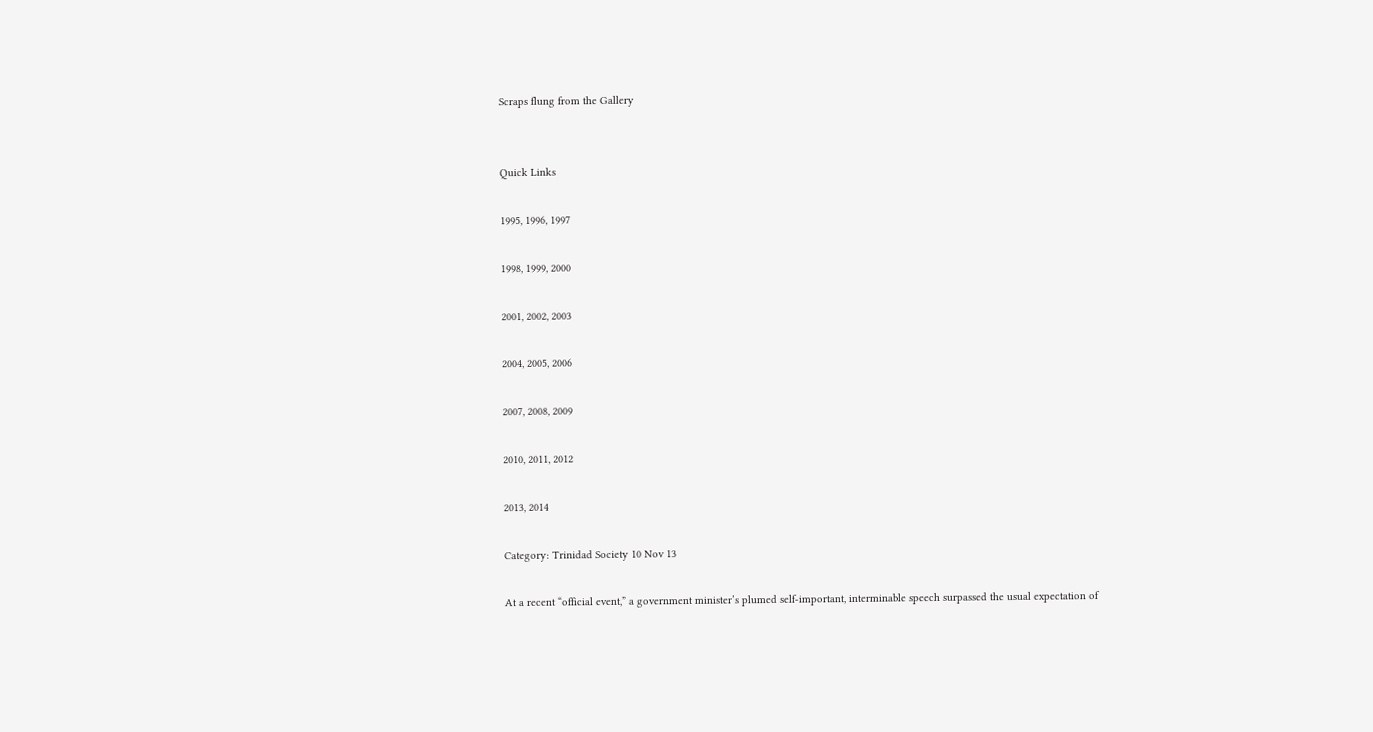Scraps flung from the Gallery


Quick Links

1995, 1996, 1997

1998, 1999, 2000

2001, 2002, 2003

2004, 2005, 2006

2007, 2008, 2009

2010, 2011, 2012

2013, 2014

Category: Trinidad Society 10 Nov 13

At a recent “official event,” a government minister’s plumed self-important, interminable speech surpassed the usual expectation of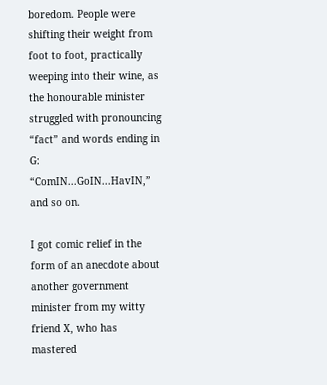boredom. People were shifting their weight from foot to foot, practically weeping into their wine, as the honourable minister struggled with pronouncing “fact” and words ending in G: “ComIN...GoIN...HavIN,” and so on.

I got comic relief in the form of an anecdote about another government minister from my witty friend X, who has mastered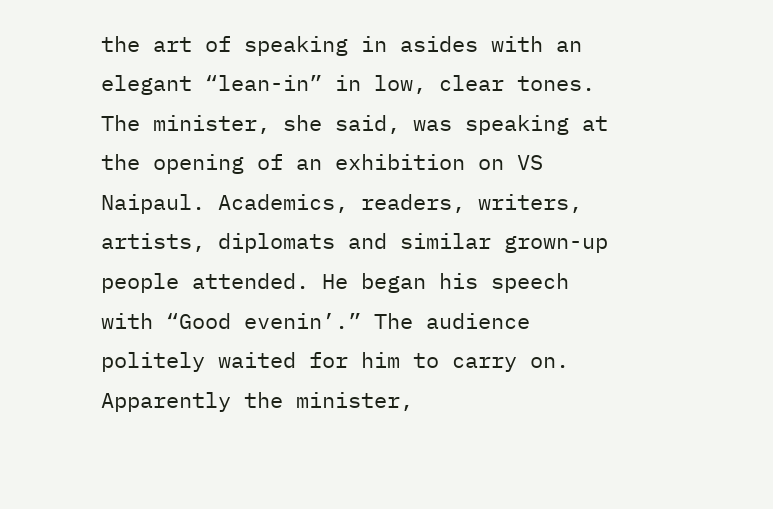the art of speaking in asides with an elegant “lean-in” in low, clear tones. The minister, she said, was speaking at the opening of an exhibition on VS Naipaul. Academics, readers, writers, artists, diplomats and similar grown-up people attended. He began his speech with “Good evenin’.” The audience politely waited for him to carry on. Apparently the minister,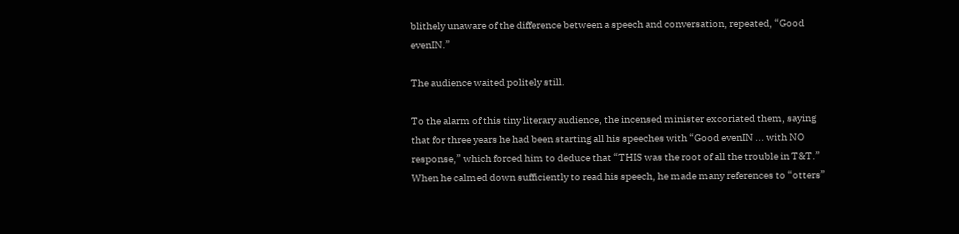blithely unaware of the difference between a speech and conversation, repeated, “Good evenIN.”

The audience waited politely still.

To the alarm of this tiny literary audience, the incensed minister excoriated them, saying that for three years he had been starting all his speeches with “Good evenIN ... with NO response,” which forced him to deduce that “THIS was the root of all the trouble in T&T.” When he calmed down sufficiently to read his speech, he made many references to “otters”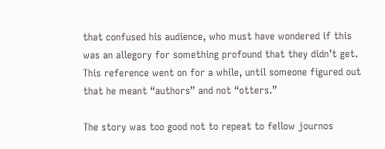that confused his audience, who must have wondered if this was an allegory for something profound that they didn’t get. This reference went on for a while, until someone figured out that he meant “authors” and not “otters.”

The story was too good not to repeat to fellow journos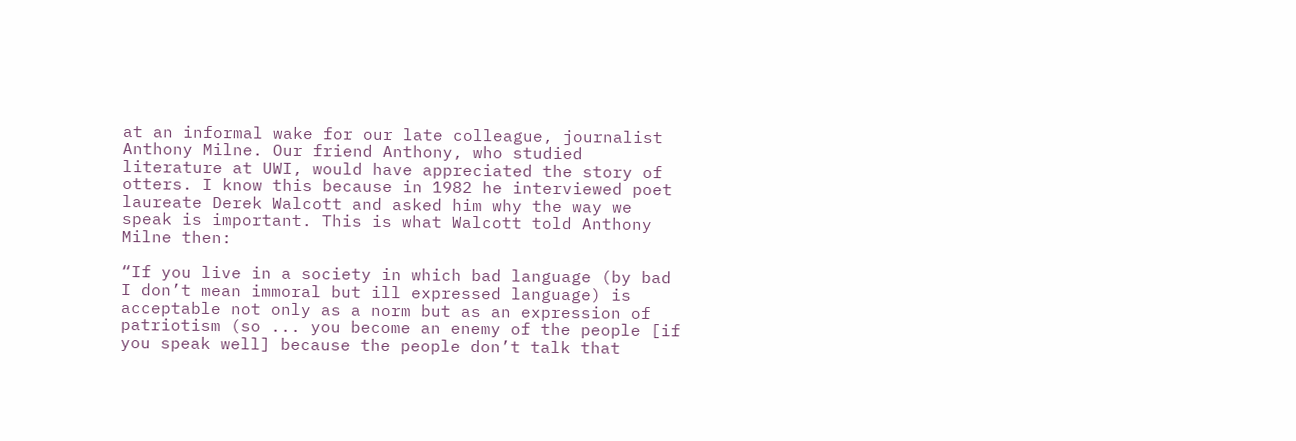at an informal wake for our late colleague, journalist Anthony Milne. Our friend Anthony, who studied literature at UWI, would have appreciated the story of otters. I know this because in 1982 he interviewed poet laureate Derek Walcott and asked him why the way we speak is important. This is what Walcott told Anthony Milne then:

“If you live in a society in which bad language (by bad I don’t mean immoral but ill expressed language) is acceptable not only as a norm but as an expression of patriotism (so ... you become an enemy of the people [if you speak well] because the people don’t talk that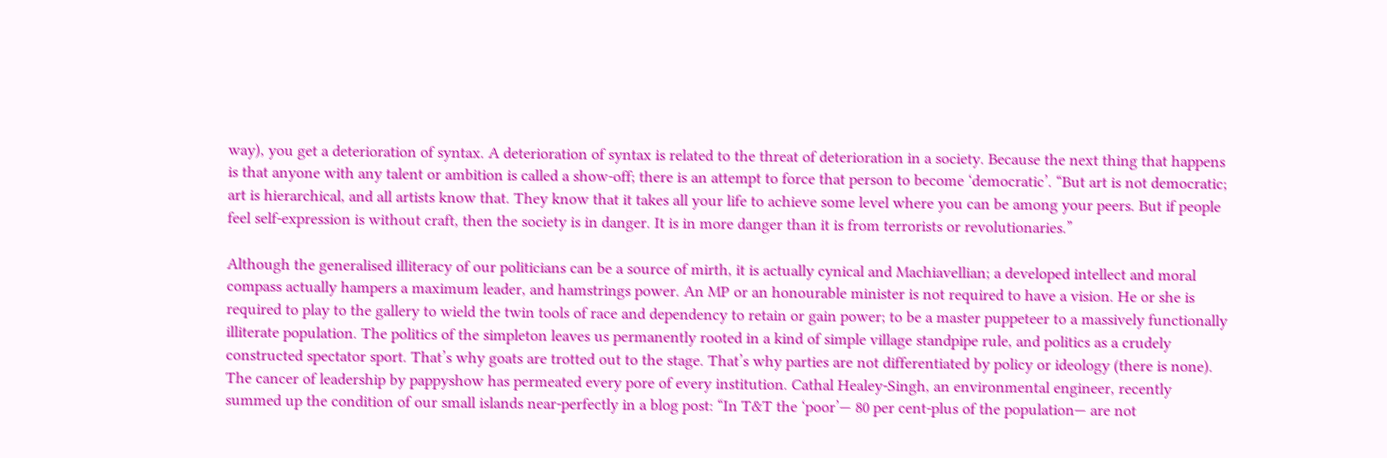way), you get a deterioration of syntax. A deterioration of syntax is related to the threat of deterioration in a society. Because the next thing that happens is that anyone with any talent or ambition is called a show-off; there is an attempt to force that person to become ‘democratic’. “But art is not democratic; art is hierarchical, and all artists know that. They know that it takes all your life to achieve some level where you can be among your peers. But if people feel self-expression is without craft, then the society is in danger. It is in more danger than it is from terrorists or revolutionaries.”

Although the generalised illiteracy of our politicians can be a source of mirth, it is actually cynical and Machiavellian; a developed intellect and moral compass actually hampers a maximum leader, and hamstrings power. An MP or an honourable minister is not required to have a vision. He or she is required to play to the gallery to wield the twin tools of race and dependency to retain or gain power; to be a master puppeteer to a massively functionally illiterate population. The politics of the simpleton leaves us permanently rooted in a kind of simple village standpipe rule, and politics as a crudely constructed spectator sport. That’s why goats are trotted out to the stage. That’s why parties are not differentiated by policy or ideology (there is none). The cancer of leadership by pappyshow has permeated every pore of every institution. Cathal Healey-Singh, an environmental engineer, recently summed up the condition of our small islands near-perfectly in a blog post: “In T&T the ‘poor’— 80 per cent-plus of the population— are not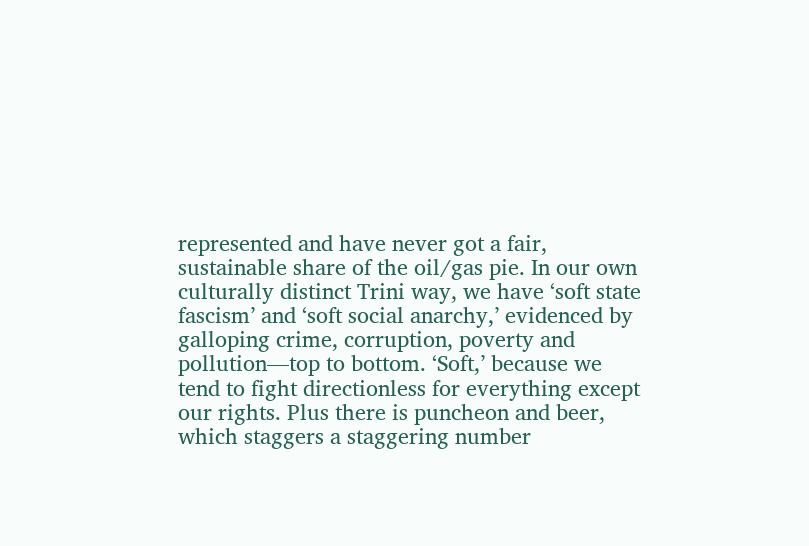represented and have never got a fair, sustainable share of the oil/gas pie. In our own culturally distinct Trini way, we have ‘soft state fascism’ and ‘soft social anarchy,’ evidenced by galloping crime, corruption, poverty and pollution—top to bottom. ‘Soft,’ because we tend to fight directionless for everything except our rights. Plus there is puncheon and beer, which staggers a staggering number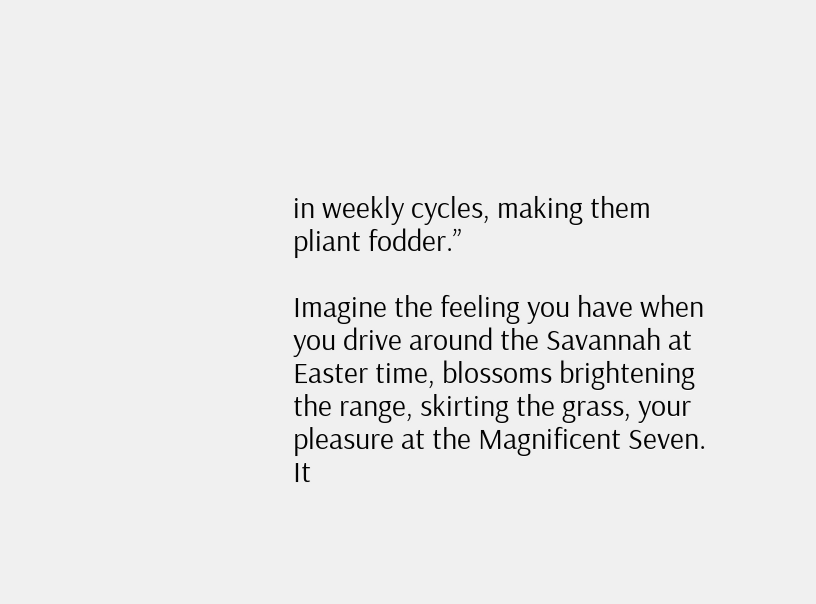in weekly cycles, making them pliant fodder.”

Imagine the feeling you have when you drive around the Savannah at Easter time, blossoms brightening the range, skirting the grass, your pleasure at the Magnificent Seven.  It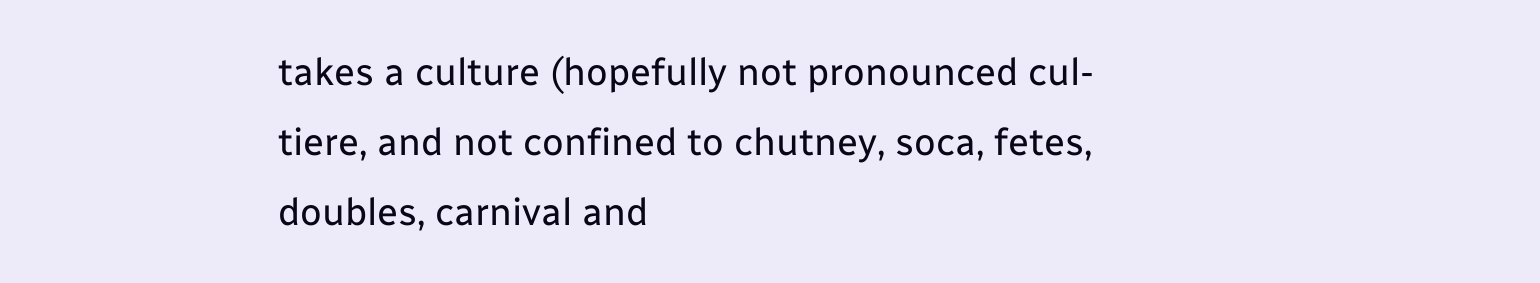takes a culture (hopefully not pronounced cul-tiere, and not confined to chutney, soca, fetes, doubles, carnival and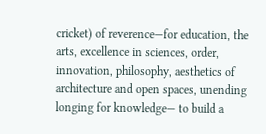cricket) of reverence—for education, the arts, excellence in sciences, order, innovation, philosophy, aesthetics of architecture and open spaces, unending longing for knowledge— to build a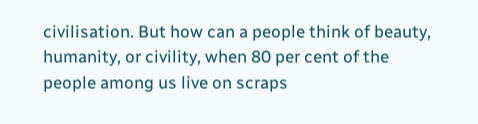civilisation. But how can a people think of beauty, humanity, or civility, when 80 per cent of the people among us live on scraps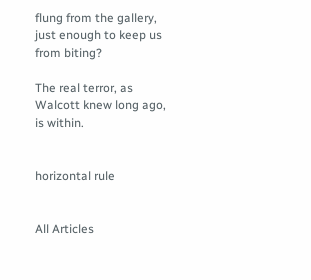flung from the gallery, just enough to keep us from biting?

The real terror, as Walcott knew long ago, is within.


horizontal rule


All Articles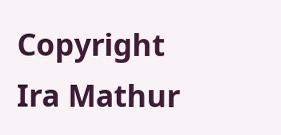Copyright Ira Mathur